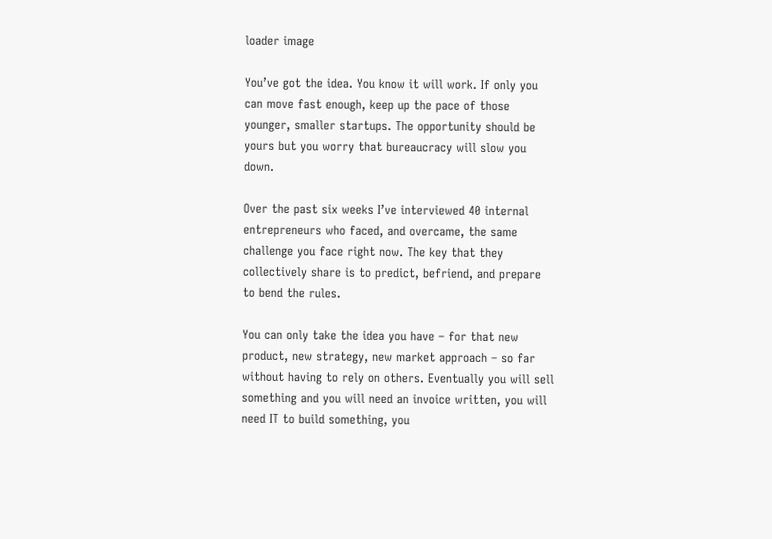loader image

You’ve got the idea. You know it will work. If only you can move fast enough, keep up the pace of those younger, smaller startups. The opportunity should be yours but you worry that bureaucracy will slow you down.

Over the past six weeks I’ve interviewed 40 internal entrepreneurs who faced, and overcame, the same challenge you face right now. The key that they collectively share is to predict, befriend, and prepare to bend the rules.

You can only take the idea you have – for that new product, new strategy, new market approach – so far without having to rely on others. Eventually you will sell something and you will need an invoice written, you will need IT to build something, you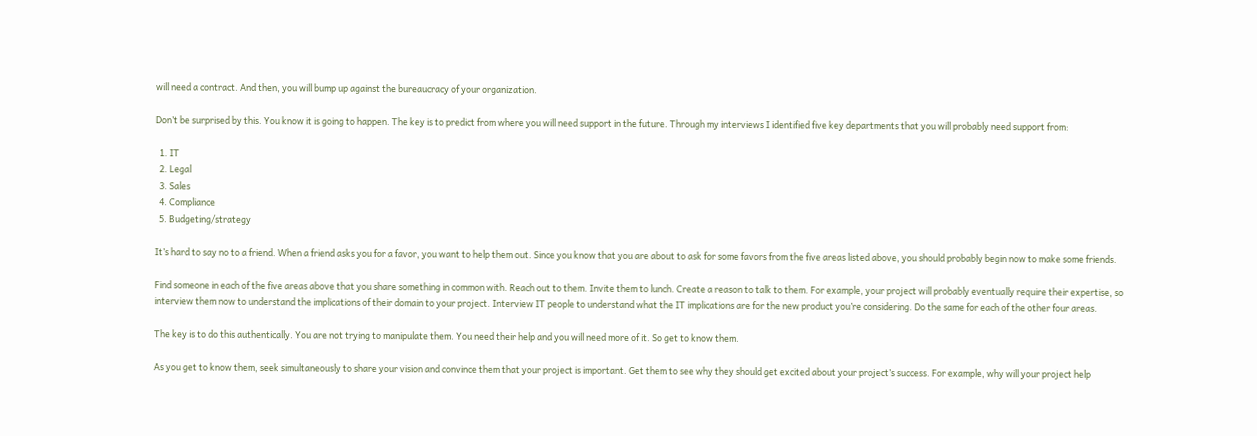will need a contract. And then, you will bump up against the bureaucracy of your organization.

Don’t be surprised by this. You know it is going to happen. The key is to predict from where you will need support in the future. Through my interviews I identified five key departments that you will probably need support from:

  1. IT
  2. Legal
  3. Sales
  4. Compliance
  5. Budgeting/strategy

It’s hard to say no to a friend. When a friend asks you for a favor, you want to help them out. Since you know that you are about to ask for some favors from the five areas listed above, you should probably begin now to make some friends.

Find someone in each of the five areas above that you share something in common with. Reach out to them. Invite them to lunch. Create a reason to talk to them. For example, your project will probably eventually require their expertise, so interview them now to understand the implications of their domain to your project. Interview IT people to understand what the IT implications are for the new product you’re considering. Do the same for each of the other four areas.

The key is to do this authentically. You are not trying to manipulate them. You need their help and you will need more of it. So get to know them.

As you get to know them, seek simultaneously to share your vision and convince them that your project is important. Get them to see why they should get excited about your project’s success. For example, why will your project help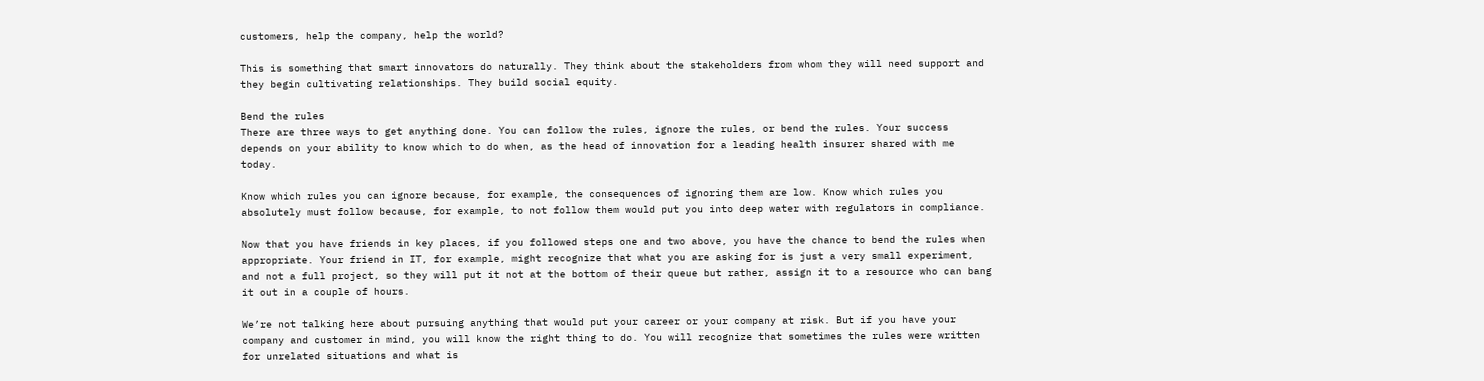customers, help the company, help the world?

This is something that smart innovators do naturally. They think about the stakeholders from whom they will need support and they begin cultivating relationships. They build social equity.

Bend the rules
There are three ways to get anything done. You can follow the rules, ignore the rules, or bend the rules. Your success depends on your ability to know which to do when, as the head of innovation for a leading health insurer shared with me today.

Know which rules you can ignore because, for example, the consequences of ignoring them are low. Know which rules you absolutely must follow because, for example, to not follow them would put you into deep water with regulators in compliance.

Now that you have friends in key places, if you followed steps one and two above, you have the chance to bend the rules when appropriate. Your friend in IT, for example, might recognize that what you are asking for is just a very small experiment, and not a full project, so they will put it not at the bottom of their queue but rather, assign it to a resource who can bang it out in a couple of hours.

We’re not talking here about pursuing anything that would put your career or your company at risk. But if you have your company and customer in mind, you will know the right thing to do. You will recognize that sometimes the rules were written for unrelated situations and what is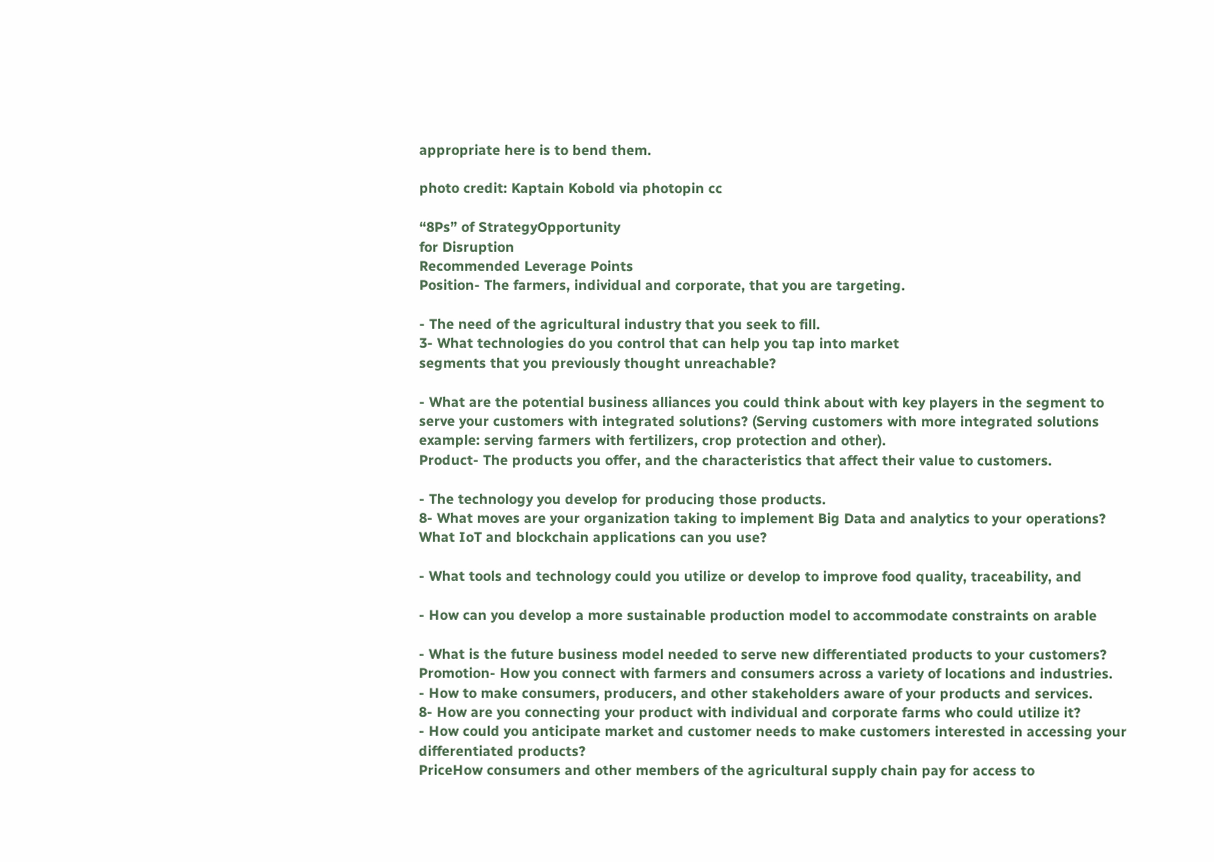appropriate here is to bend them.

photo credit: Kaptain Kobold via photopin cc

“8Ps” of StrategyOpportunity
for Disruption
Recommended Leverage Points
Position- The farmers, individual and corporate, that you are targeting.

- The need of the agricultural industry that you seek to fill.
3- What technologies do you control that can help you tap into market
segments that you previously thought unreachable?

- What are the potential business alliances you could think about with key players in the segment to serve your customers with integrated solutions? (Serving customers with more integrated solutions example: serving farmers with fertilizers, crop protection and other).
Product- The products you offer, and the characteristics that affect their value to customers.

- The technology you develop for producing those products.
8- What moves are your organization taking to implement Big Data and analytics to your operations? What IoT and blockchain applications can you use?

- What tools and technology could you utilize or develop to improve food quality, traceability, and

- How can you develop a more sustainable production model to accommodate constraints on arable

- What is the future business model needed to serve new differentiated products to your customers?
Promotion- How you connect with farmers and consumers across a variety of locations and industries.
- How to make consumers, producers, and other stakeholders aware of your products and services.
8- How are you connecting your product with individual and corporate farms who could utilize it?
- How could you anticipate market and customer needs to make customers interested in accessing your differentiated products?
PriceHow consumers and other members of the agricultural supply chain pay for access to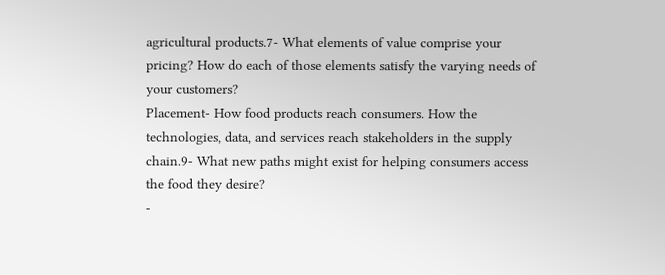agricultural products.7- What elements of value comprise your pricing? How do each of those elements satisfy the varying needs of your customers?
Placement- How food products reach consumers. How the technologies, data, and services reach stakeholders in the supply chain.9- What new paths might exist for helping consumers access the food they desire?
-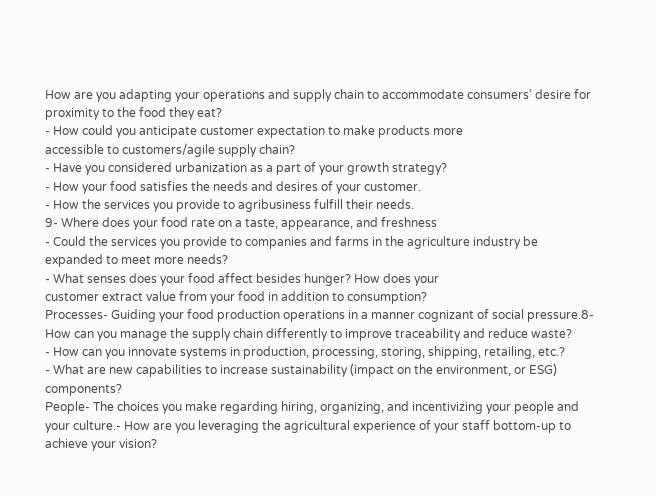How are you adapting your operations and supply chain to accommodate consumers’ desire for proximity to the food they eat?
- How could you anticipate customer expectation to make products more
accessible to customers/agile supply chain?
- Have you considered urbanization as a part of your growth strategy?
- How your food satisfies the needs and desires of your customer.
- How the services you provide to agribusiness fulfill their needs.
9- Where does your food rate on a taste, appearance, and freshness
- Could the services you provide to companies and farms in the agriculture industry be expanded to meet more needs?
- What senses does your food affect besides hunger? How does your
customer extract value from your food in addition to consumption?
Processes- Guiding your food production operations in a manner cognizant of social pressure.8- How can you manage the supply chain differently to improve traceability and reduce waste?
- How can you innovate systems in production, processing, storing, shipping, retailing, etc.?
- What are new capabilities to increase sustainability (impact on the environment, or ESG) components?
People- The choices you make regarding hiring, organizing, and incentivizing your people and your culture.- How are you leveraging the agricultural experience of your staff bottom-up to achieve your vision?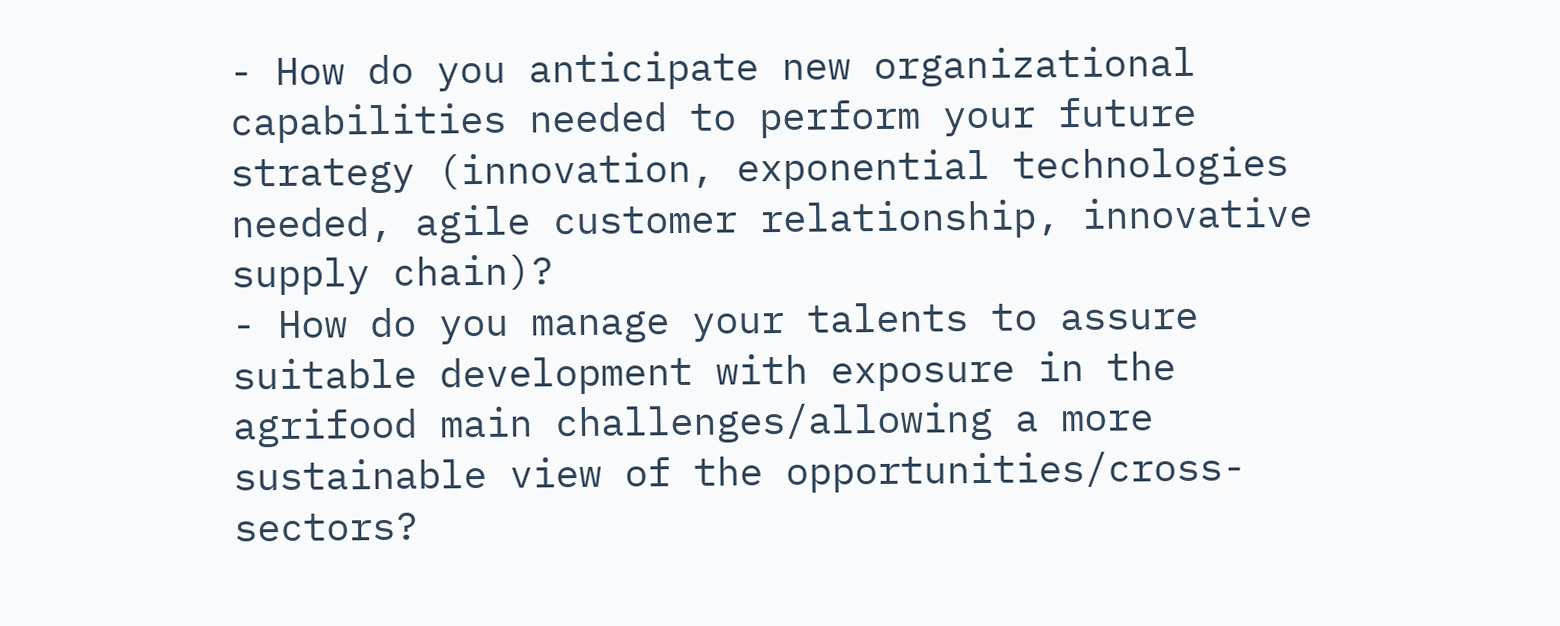- How do you anticipate new organizational capabilities needed to perform your future strategy (innovation, exponential technologies needed, agile customer relationship, innovative supply chain)?
- How do you manage your talents to assure suitable development with exposure in the agrifood main challenges/allowing a more sustainable view of the opportunities/cross-sectors?